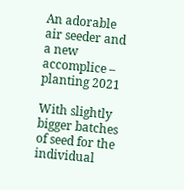An adorable air seeder and a new accomplice – planting 2021

With slightly bigger batches of seed for the individual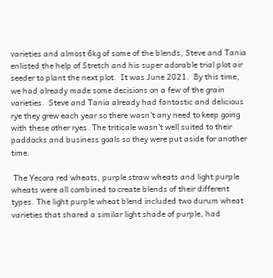varieties and almost 6kg of some of the blends, Steve and Tania enlisted the help of Stretch and his super adorable trial plot air seeder to plant the next plot.  It was June 2021.  By this time, we had already made some decisions on a few of the grain varieties.  Steve and Tania already had fantastic and delicious rye they grew each year so there wasn’t any need to keep going with these other ryes. The triticale wasn’t well suited to their paddocks and business goals so they were put aside for another time.

 The Yecora red wheats, purple straw wheats and light purple wheats were all combined to create blends of their different types. The light purple wheat blend included two durum wheat varieties that shared a similar light shade of purple, had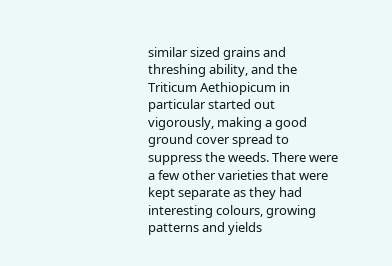similar sized grains and threshing ability, and the Triticum Aethiopicum in particular started out vigorously, making a good ground cover spread to suppress the weeds. There were a few other varieties that were kept separate as they had interesting colours, growing patterns and yields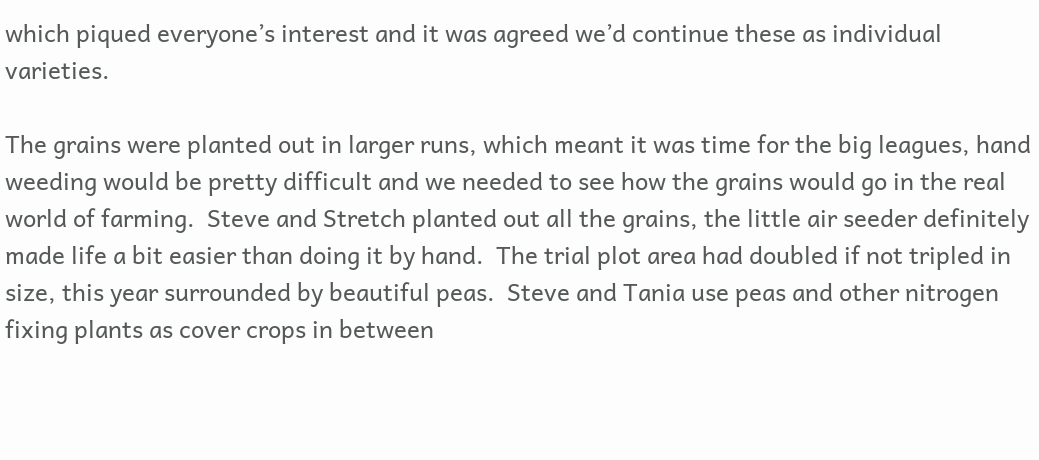which piqued everyone’s interest and it was agreed we’d continue these as individual varieties.

The grains were planted out in larger runs, which meant it was time for the big leagues, hand weeding would be pretty difficult and we needed to see how the grains would go in the real world of farming.  Steve and Stretch planted out all the grains, the little air seeder definitely made life a bit easier than doing it by hand.  The trial plot area had doubled if not tripled in size, this year surrounded by beautiful peas.  Steve and Tania use peas and other nitrogen fixing plants as cover crops in between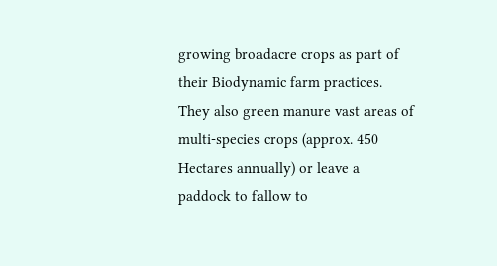growing broadacre crops as part of their Biodynamic farm practices.  They also green manure vast areas of multi-species crops (approx. 450 Hectares annually) or leave a paddock to fallow to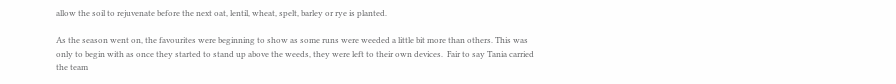allow the soil to rejuvenate before the next oat, lentil, wheat, spelt, barley or rye is planted.

As the season went on, the favourites were beginning to show as some runs were weeded a little bit more than others. This was only to begin with as once they started to stand up above the weeds, they were left to their own devices.  Fair to say Tania carried the team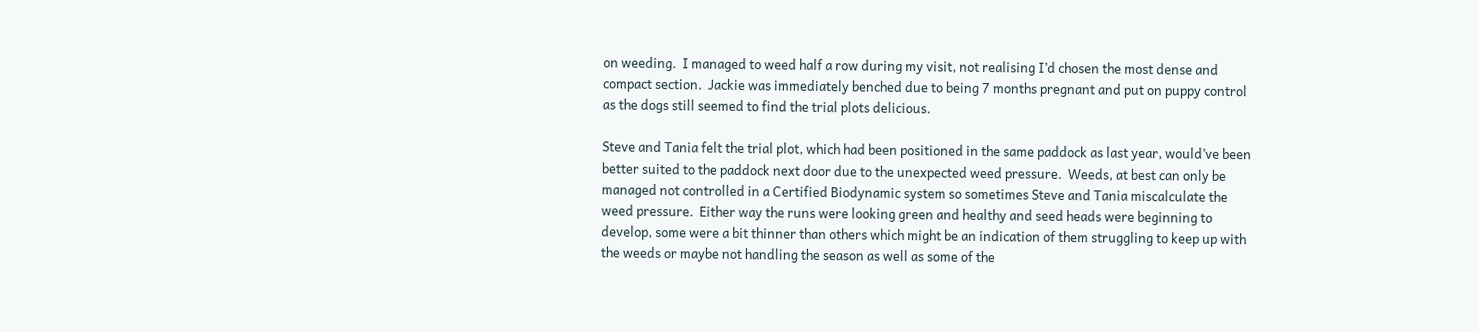on weeding.  I managed to weed half a row during my visit, not realising I’d chosen the most dense and compact section.  Jackie was immediately benched due to being 7 months pregnant and put on puppy control as the dogs still seemed to find the trial plots delicious.

Steve and Tania felt the trial plot, which had been positioned in the same paddock as last year, would’ve been better suited to the paddock next door due to the unexpected weed pressure.  Weeds, at best can only be managed not controlled in a Certified Biodynamic system so sometimes Steve and Tania miscalculate the weed pressure.  Either way the runs were looking green and healthy and seed heads were beginning to develop, some were a bit thinner than others which might be an indication of them struggling to keep up with the weeds or maybe not handling the season as well as some of the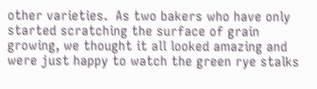other varieties.  As two bakers who have only started scratching the surface of grain growing, we thought it all looked amazing and were just happy to watch the green rye stalks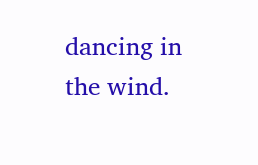dancing in the wind.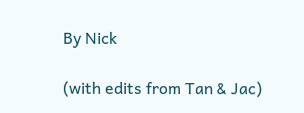By Nick

(with edits from Tan & Jac)